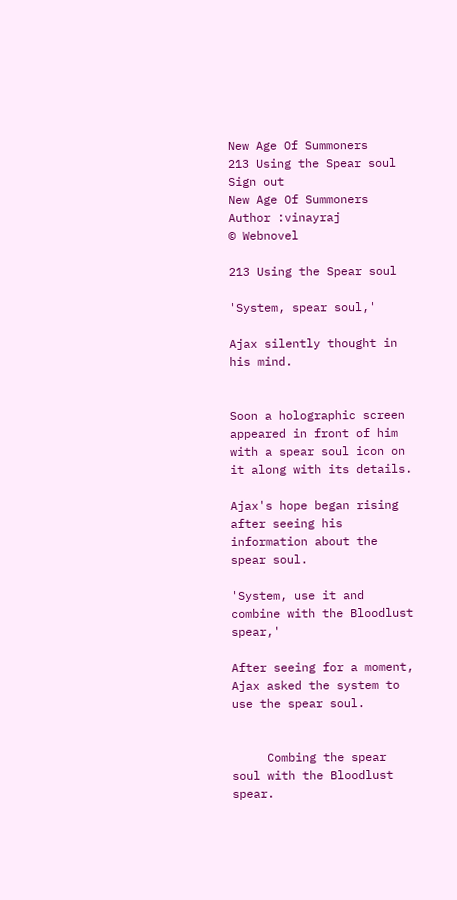New Age Of Summoners
213 Using the Spear soul
Sign out
New Age Of Summoners
Author :vinayraj
© Webnovel

213 Using the Spear soul

'System, spear soul,'

Ajax silently thought in his mind.


Soon a holographic screen appeared in front of him with a spear soul icon on it along with its details.

Ajax's hope began rising after seeing his information about the spear soul.

'System, use it and combine with the Bloodlust spear,'

After seeing for a moment, Ajax asked the system to use the spear soul.


     Combing the spear soul with the Bloodlust spear.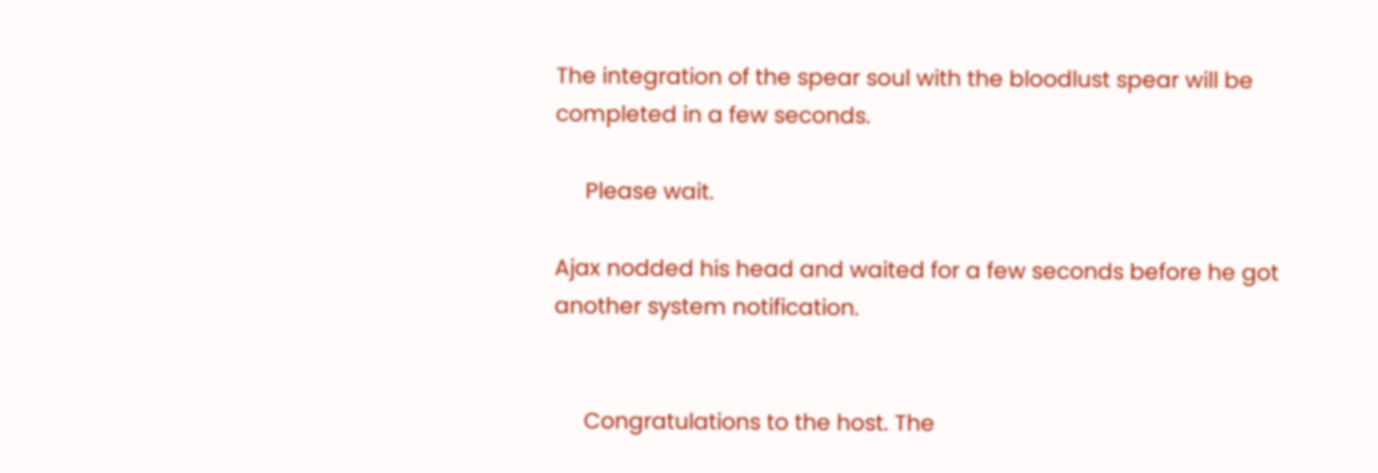The integration of the spear soul with the bloodlust spear will be completed in a few seconds.

     Please wait.

Ajax nodded his head and waited for a few seconds before he got another system notification.


     Congratulations to the host. The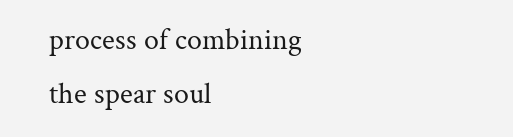process of combining the spear soul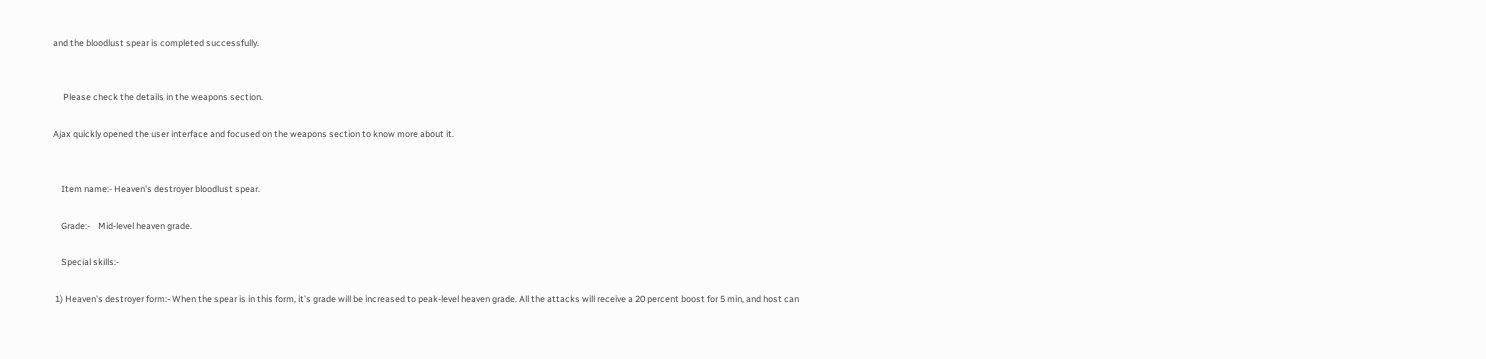and the bloodlust spear is completed successfully.


     Please check the details in the weapons section.

Ajax quickly opened the user interface and focused on the weapons section to know more about it.


    Item name:- Heaven's destroyer bloodlust spear.

    Grade:-    Mid-level heaven grade.

    Special skills:-

 1) Heaven's destroyer form:- When the spear is in this form, it's grade will be increased to peak-level heaven grade. All the attacks will receive a 20 percent boost for 5 min, and host can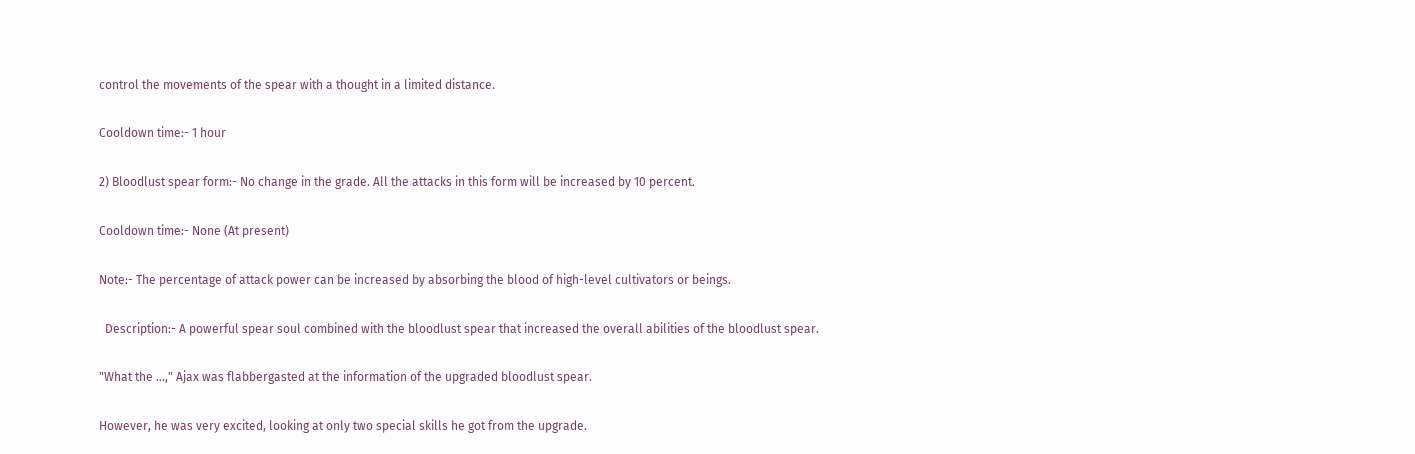control the movements of the spear with a thought in a limited distance.

Cooldown time:- 1 hour

2) Bloodlust spear form:- No change in the grade. All the attacks in this form will be increased by 10 percent.

Cooldown time:- None (At present)

Note:- The percentage of attack power can be increased by absorbing the blood of high-level cultivators or beings.

  Description:- A powerful spear soul combined with the bloodlust spear that increased the overall abilities of the bloodlust spear.

"What the …," Ajax was flabbergasted at the information of the upgraded bloodlust spear.

However, he was very excited, looking at only two special skills he got from the upgrade.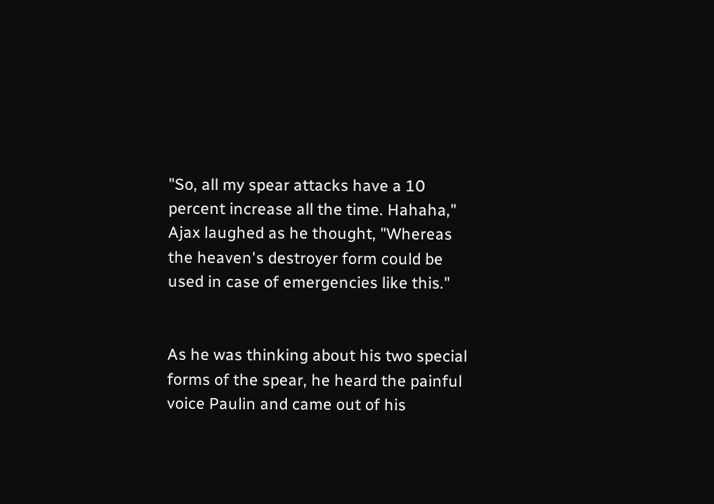"So, all my spear attacks have a 10 percent increase all the time. Hahaha," Ajax laughed as he thought, "Whereas the heaven's destroyer form could be used in case of emergencies like this."


As he was thinking about his two special forms of the spear, he heard the painful voice Paulin and came out of his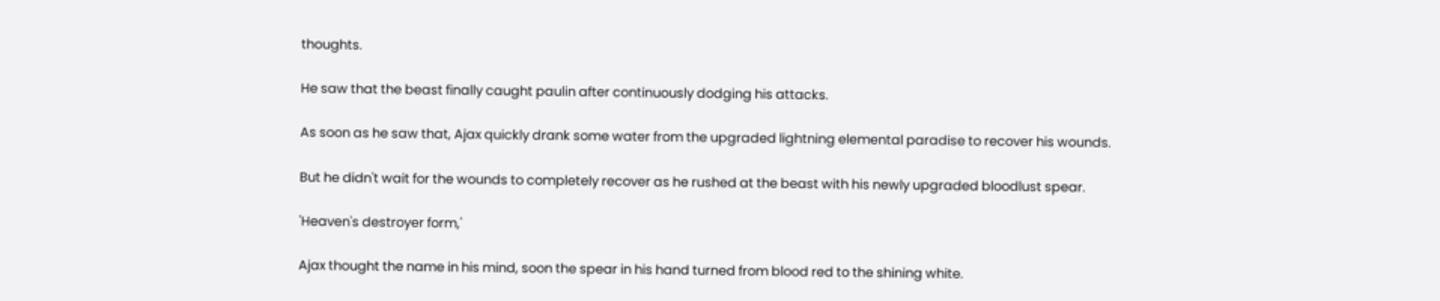thoughts.

He saw that the beast finally caught paulin after continuously dodging his attacks.

As soon as he saw that, Ajax quickly drank some water from the upgraded lightning elemental paradise to recover his wounds.

But he didn't wait for the wounds to completely recover as he rushed at the beast with his newly upgraded bloodlust spear.

'Heaven's destroyer form,'

Ajax thought the name in his mind, soon the spear in his hand turned from blood red to the shining white.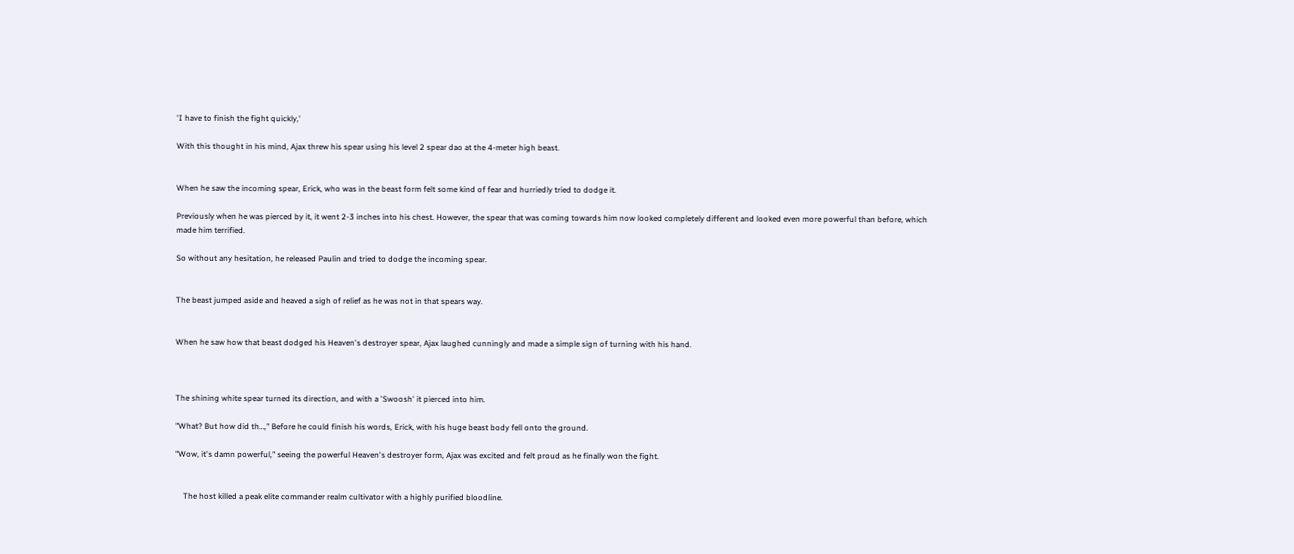'I have to finish the fight quickly,'

With this thought in his mind, Ajax threw his spear using his level 2 spear dao at the 4-meter high beast.


When he saw the incoming spear, Erick, who was in the beast form felt some kind of fear and hurriedly tried to dodge it.

Previously when he was pierced by it, it went 2-3 inches into his chest. However, the spear that was coming towards him now looked completely different and looked even more powerful than before, which made him terrified.

So without any hesitation, he released Paulin and tried to dodge the incoming spear.


The beast jumped aside and heaved a sigh of relief as he was not in that spears way.


When he saw how that beast dodged his Heaven's destroyer spear, Ajax laughed cunningly and made a simple sign of turning with his hand.



The shining white spear turned its direction, and with a 'Swoosh' it pierced into him.

"What? But how did th…," Before he could finish his words, Erick, with his huge beast body fell onto the ground.

"Wow, it's damn powerful," seeing the powerful Heaven's destroyer form, Ajax was excited and felt proud as he finally won the fight.


    The host killed a peak elite commander realm cultivator with a highly purified bloodline.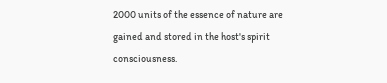2000 units of the essence of nature are gained and stored in the host's spirit consciousness.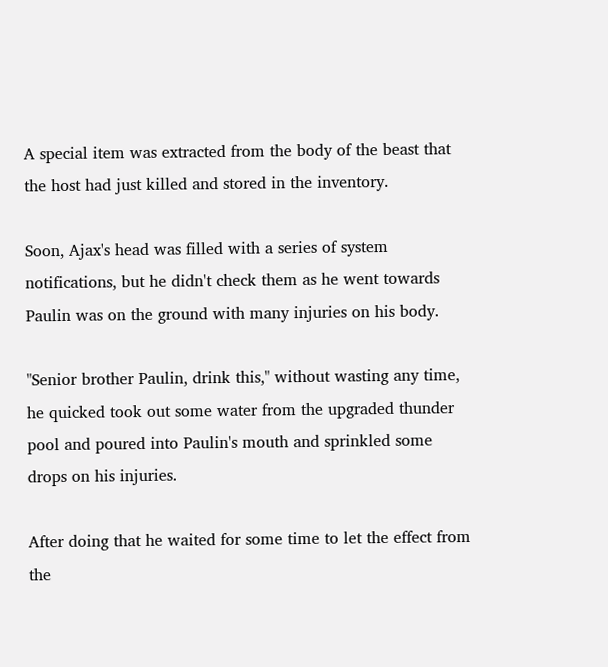A special item was extracted from the body of the beast that the host had just killed and stored in the inventory.

Soon, Ajax's head was filled with a series of system notifications, but he didn't check them as he went towards Paulin was on the ground with many injuries on his body.

"Senior brother Paulin, drink this," without wasting any time, he quicked took out some water from the upgraded thunder pool and poured into Paulin's mouth and sprinkled some drops on his injuries.

After doing that he waited for some time to let the effect from the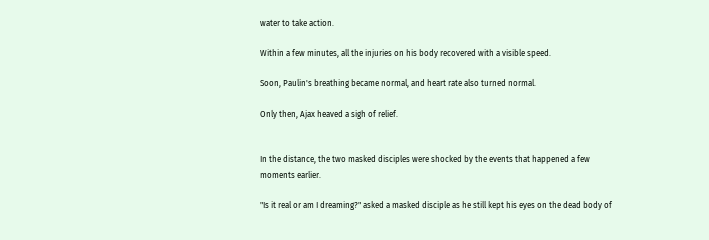water to take action.

Within a few minutes, all the injuries on his body recovered with a visible speed.

Soon, Paulin's breathing became normal, and heart rate also turned normal.

Only then, Ajax heaved a sigh of relief.


In the distance, the two masked disciples were shocked by the events that happened a few moments earlier.

"Is it real or am I dreaming?" asked a masked disciple as he still kept his eyes on the dead body of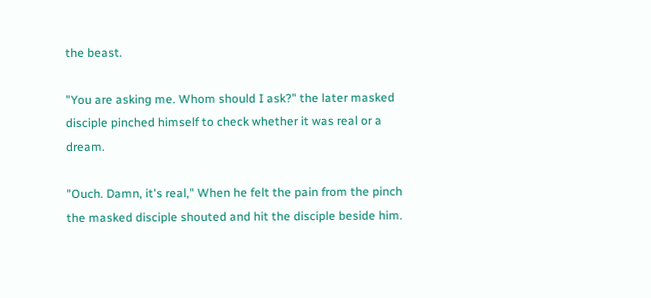the beast.

"You are asking me. Whom should I ask?" the later masked disciple pinched himself to check whether it was real or a dream.

"Ouch. Damn, it's real," When he felt the pain from the pinch the masked disciple shouted and hit the disciple beside him.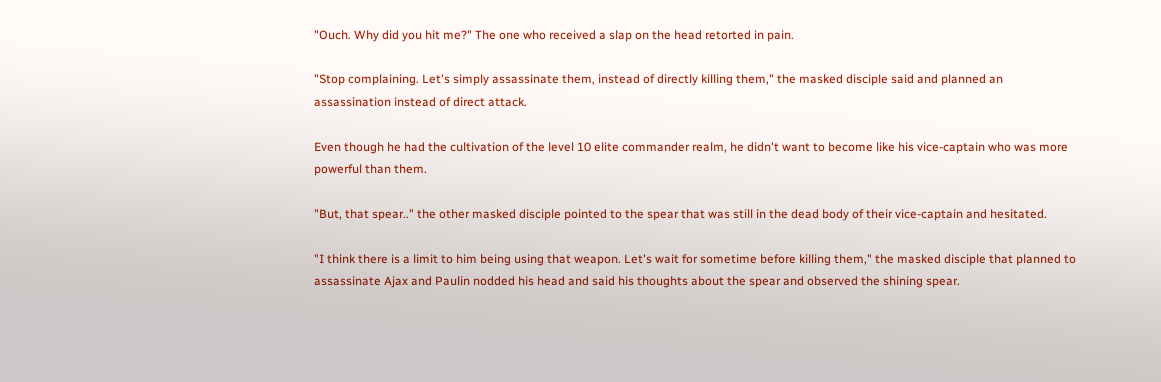"Ouch. Why did you hit me?" The one who received a slap on the head retorted in pain.

"Stop complaining. Let's simply assassinate them, instead of directly killing them," the masked disciple said and planned an assassination instead of direct attack.

Even though he had the cultivation of the level 10 elite commander realm, he didn't want to become like his vice-captain who was more powerful than them.

"But, that spear.." the other masked disciple pointed to the spear that was still in the dead body of their vice-captain and hesitated.

"I think there is a limit to him being using that weapon. Let's wait for sometime before killing them," the masked disciple that planned to assassinate Ajax and Paulin nodded his head and said his thoughts about the spear and observed the shining spear.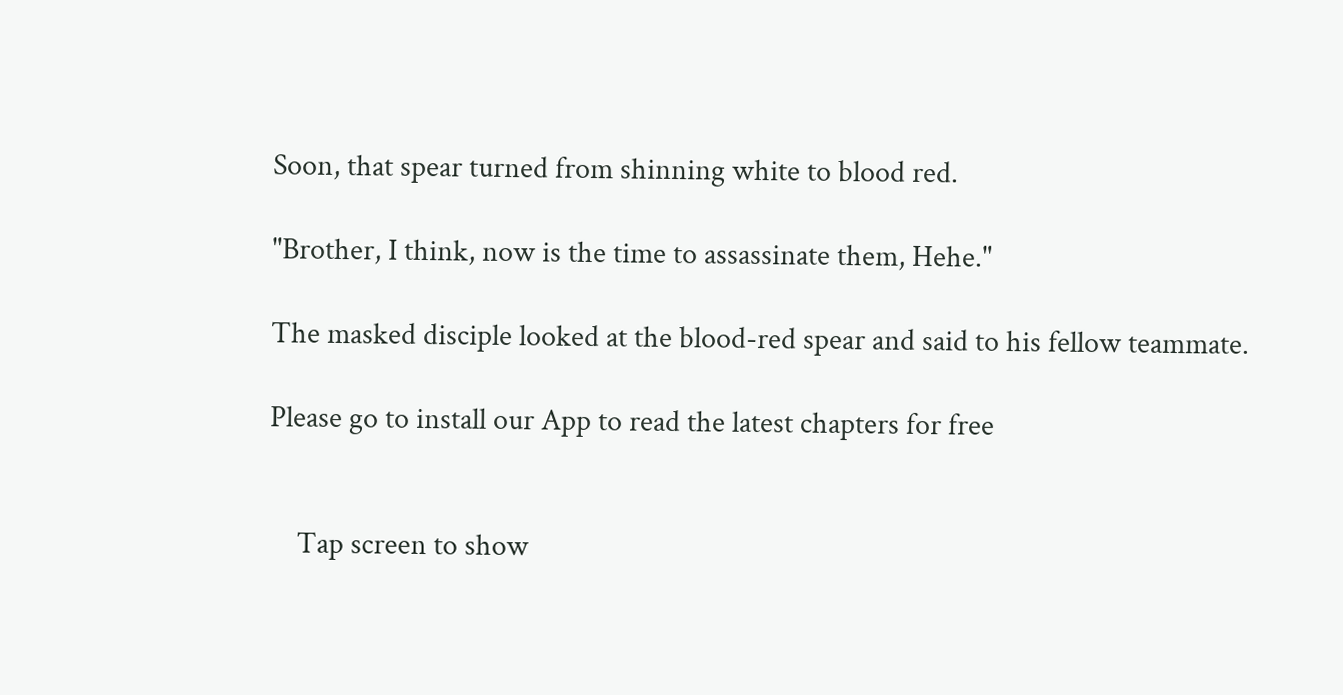Soon, that spear turned from shinning white to blood red.

"Brother, I think, now is the time to assassinate them, Hehe."

The masked disciple looked at the blood-red spear and said to his fellow teammate.

Please go to install our App to read the latest chapters for free


    Tap screen to show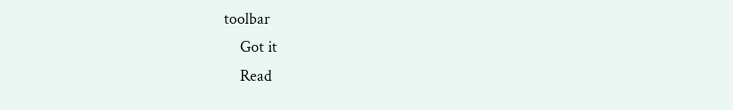toolbar
    Got it
    Read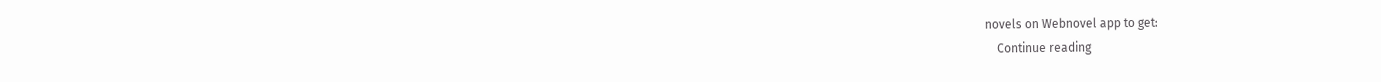novels on Webnovel app to get:
    Continue reading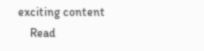exciting content
    Read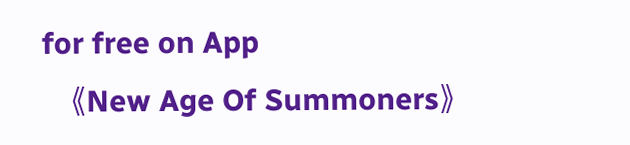for free on App
    《New Age Of Summoners》